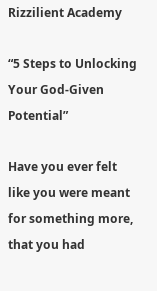Rizzilient Academy

“5 Steps to Unlocking Your God-Given Potential”

Have you ever felt like you were meant for something more, that you had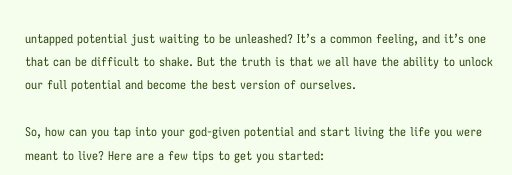untapped potential just waiting to be unleashed? It’s a common feeling, and it’s one that can be difficult to shake. But the truth is that we all have the ability to unlock our full potential and become the best version of ourselves.

So, how can you tap into your god-given potential and start living the life you were meant to live? Here are a few tips to get you started: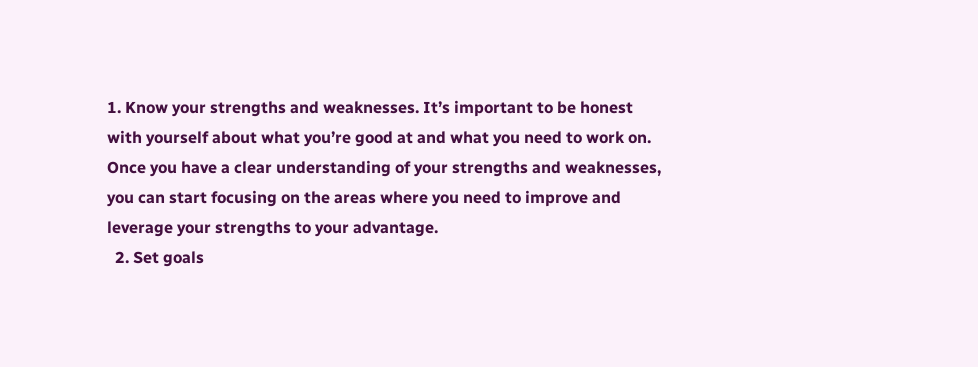1. Know your strengths and weaknesses. It’s important to be honest with yourself about what you’re good at and what you need to work on. Once you have a clear understanding of your strengths and weaknesses, you can start focusing on the areas where you need to improve and leverage your strengths to your advantage.
  2. Set goals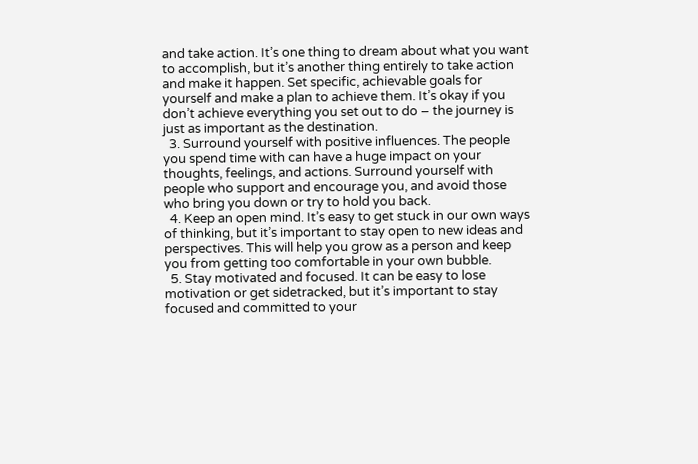and take action. It’s one thing to dream about what you want to accomplish, but it’s another thing entirely to take action and make it happen. Set specific, achievable goals for yourself and make a plan to achieve them. It’s okay if you don’t achieve everything you set out to do – the journey is just as important as the destination.
  3. Surround yourself with positive influences. The people you spend time with can have a huge impact on your thoughts, feelings, and actions. Surround yourself with people who support and encourage you, and avoid those who bring you down or try to hold you back.
  4. Keep an open mind. It’s easy to get stuck in our own ways of thinking, but it’s important to stay open to new ideas and perspectives. This will help you grow as a person and keep you from getting too comfortable in your own bubble.
  5. Stay motivated and focused. It can be easy to lose motivation or get sidetracked, but it’s important to stay focused and committed to your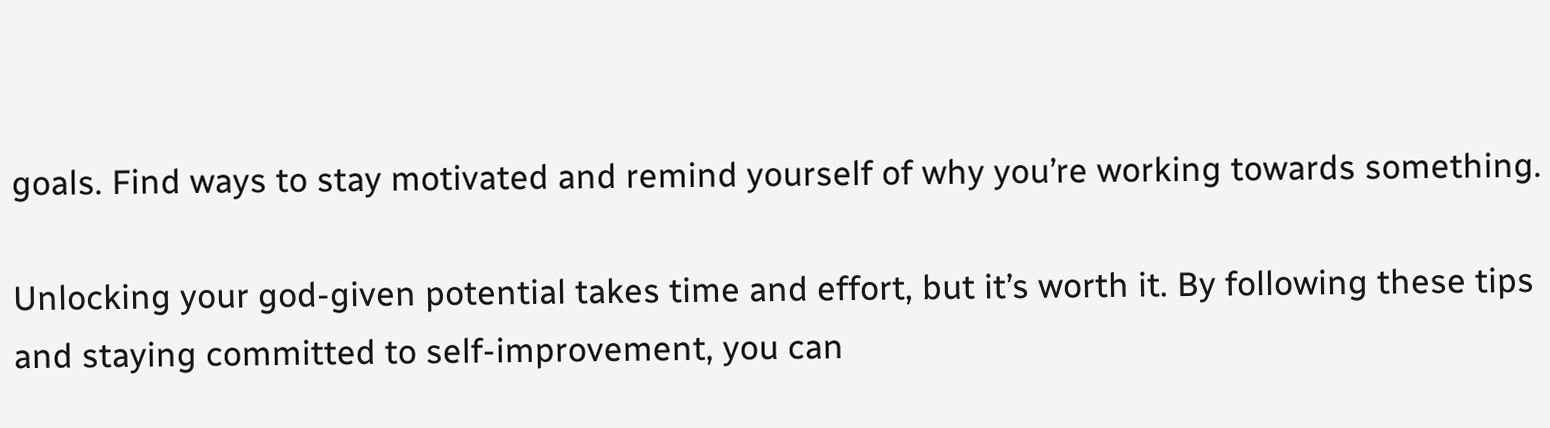goals. Find ways to stay motivated and remind yourself of why you’re working towards something.

Unlocking your god-given potential takes time and effort, but it’s worth it. By following these tips and staying committed to self-improvement, you can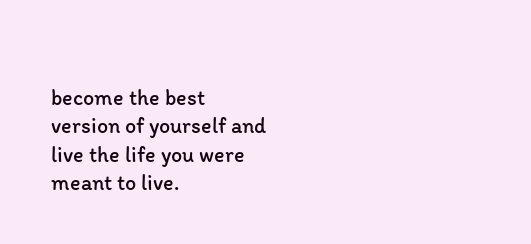become the best version of yourself and live the life you were meant to live.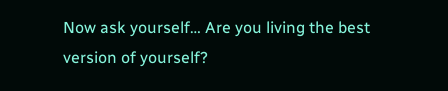Now ask yourself… Are you living the best version of yourself?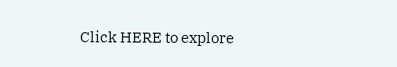Click HERE to explore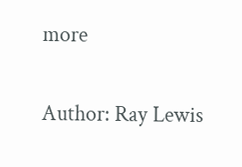more

Author: Ray Lewis